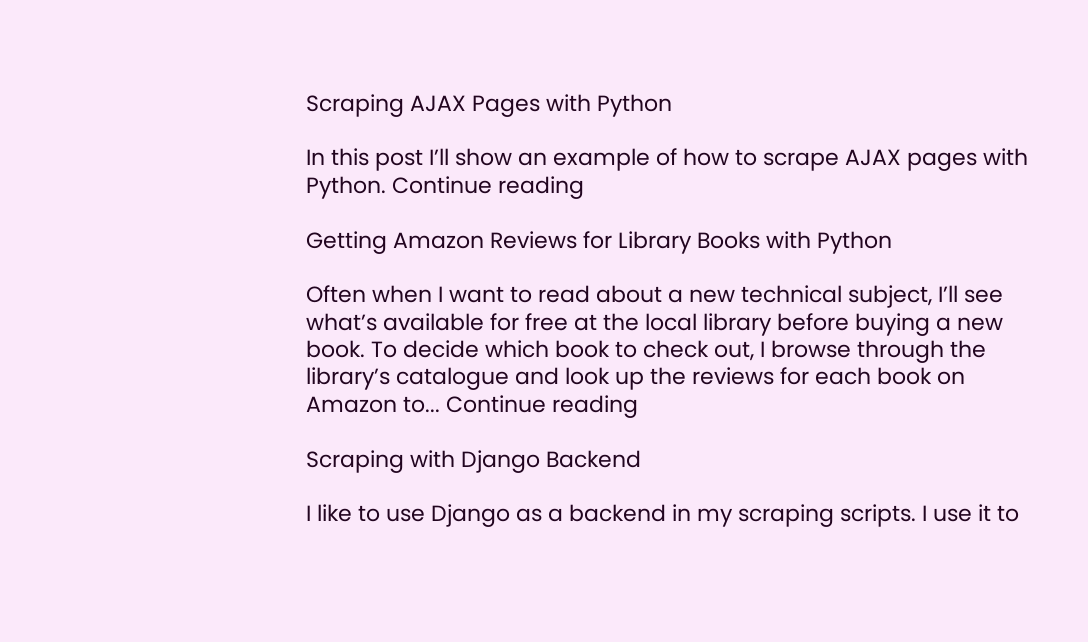Scraping AJAX Pages with Python

In this post I’ll show an example of how to scrape AJAX pages with Python. Continue reading

Getting Amazon Reviews for Library Books with Python

Often when I want to read about a new technical subject, I’ll see what’s available for free at the local library before buying a new book. To decide which book to check out, I browse through the library’s catalogue and look up the reviews for each book on Amazon to... Continue reading

Scraping with Django Backend

I like to use Django as a backend in my scraping scripts. I use it to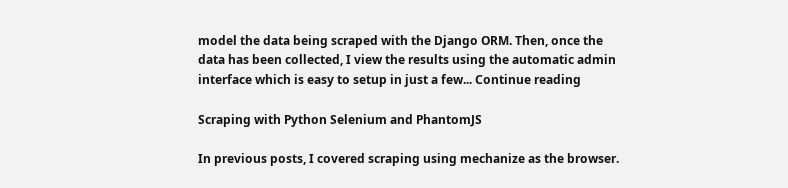model the data being scraped with the Django ORM. Then, once the data has been collected, I view the results using the automatic admin interface which is easy to setup in just a few... Continue reading

Scraping with Python Selenium and PhantomJS

In previous posts, I covered scraping using mechanize as the browser.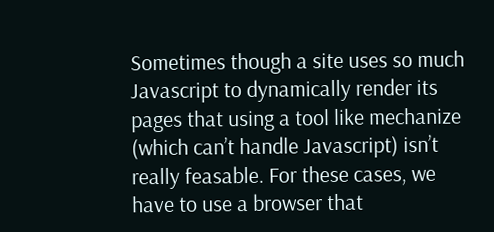Sometimes though a site uses so much Javascript to dynamically render its pages that using a tool like mechanize (which can’t handle Javascript) isn’t really feasable. For these cases, we have to use a browser that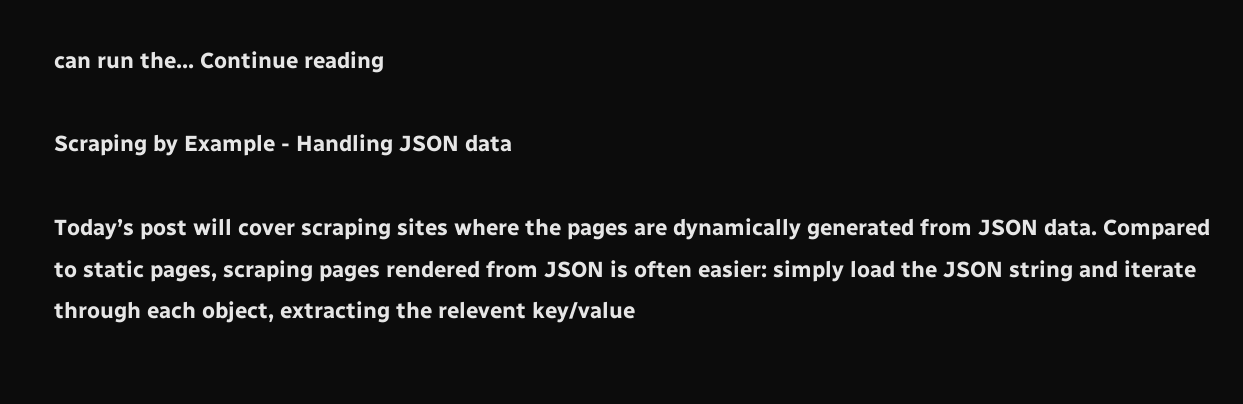can run the... Continue reading

Scraping by Example - Handling JSON data

Today’s post will cover scraping sites where the pages are dynamically generated from JSON data. Compared to static pages, scraping pages rendered from JSON is often easier: simply load the JSON string and iterate through each object, extracting the relevent key/value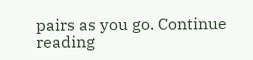pairs as you go. Continue reading